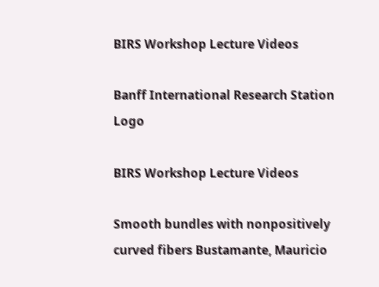BIRS Workshop Lecture Videos

Banff International Research Station Logo

BIRS Workshop Lecture Videos

Smooth bundles with nonpositively curved fibers Bustamante, Mauricio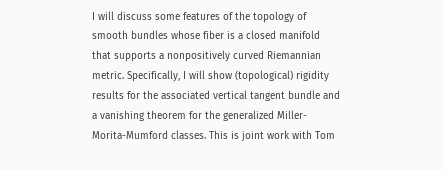I will discuss some features of the topology of smooth bundles whose fiber is a closed manifold that supports a nonpositively curved Riemannian metric. Specifically, I will show (topological) rigidity results for the associated vertical tangent bundle and a vanishing theorem for the generalized Miller-Morita-Mumford classes. This is joint work with Tom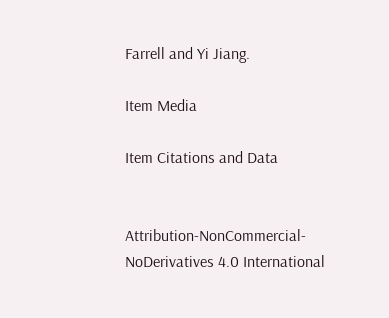Farrell and Yi Jiang.

Item Media

Item Citations and Data


Attribution-NonCommercial-NoDerivatives 4.0 International